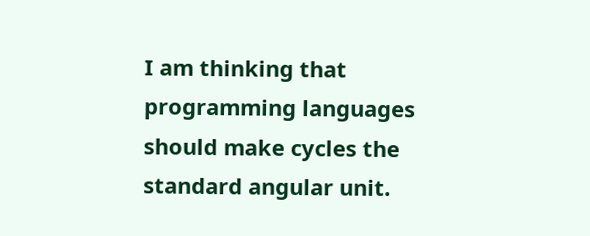I am thinking that programming languages should make cycles the standard angular unit.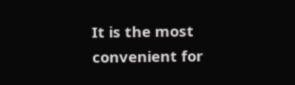It is the most convenient for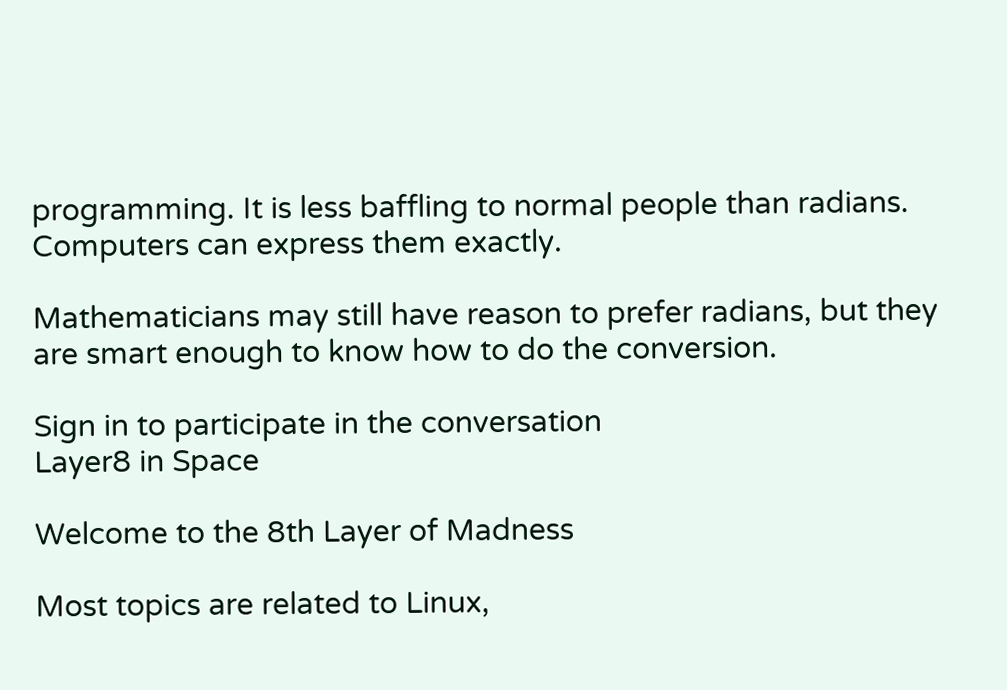programming. It is less baffling to normal people than radians. Computers can express them exactly.

Mathematicians may still have reason to prefer radians, but they are smart enough to know how to do the conversion.

Sign in to participate in the conversation
Layer8 in Space

Welcome to the 8th Layer of Madness

Most topics are related to Linux,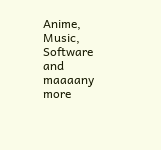Anime, Music, Software and maaaany more